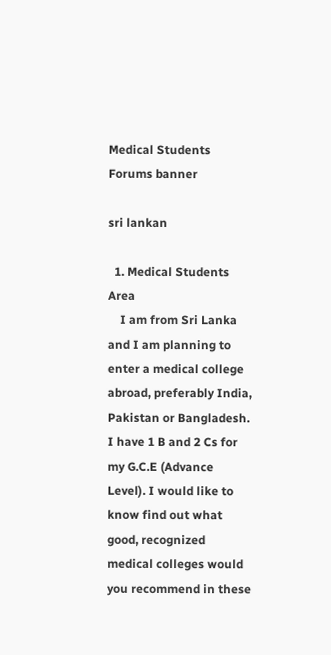Medical Students Forums banner

sri lankan

  1. Medical Students Area
    I am from Sri Lanka and I am planning to enter a medical college abroad, preferably India, Pakistan or Bangladesh. I have 1 B and 2 Cs for my G.C.E (Advance Level). I would like to know find out what good, recognized medical colleges would you recommend in these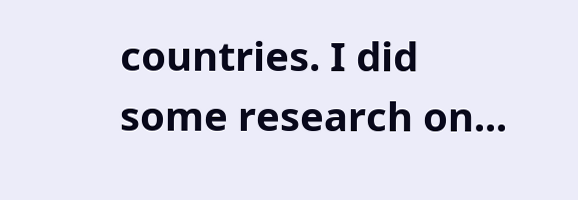countries. I did some research on...